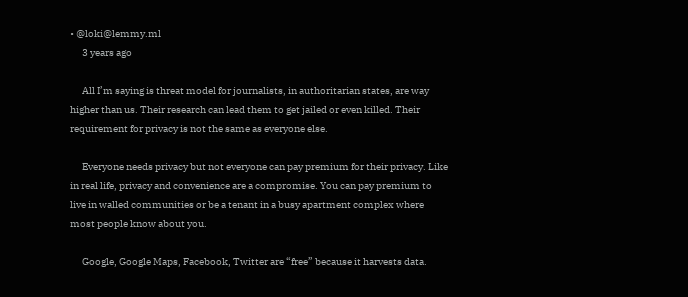• @loki@lemmy.ml
      3 years ago

      All I’m saying is threat model for journalists, in authoritarian states, are way higher than us. Their research can lead them to get jailed or even killed. Their requirement for privacy is not the same as everyone else.

      Everyone needs privacy but not everyone can pay premium for their privacy. Like in real life, privacy and convenience are a compromise. You can pay premium to live in walled communities or be a tenant in a busy apartment complex where most people know about you.

      Google, Google Maps, Facebook, Twitter are “free” because it harvests data.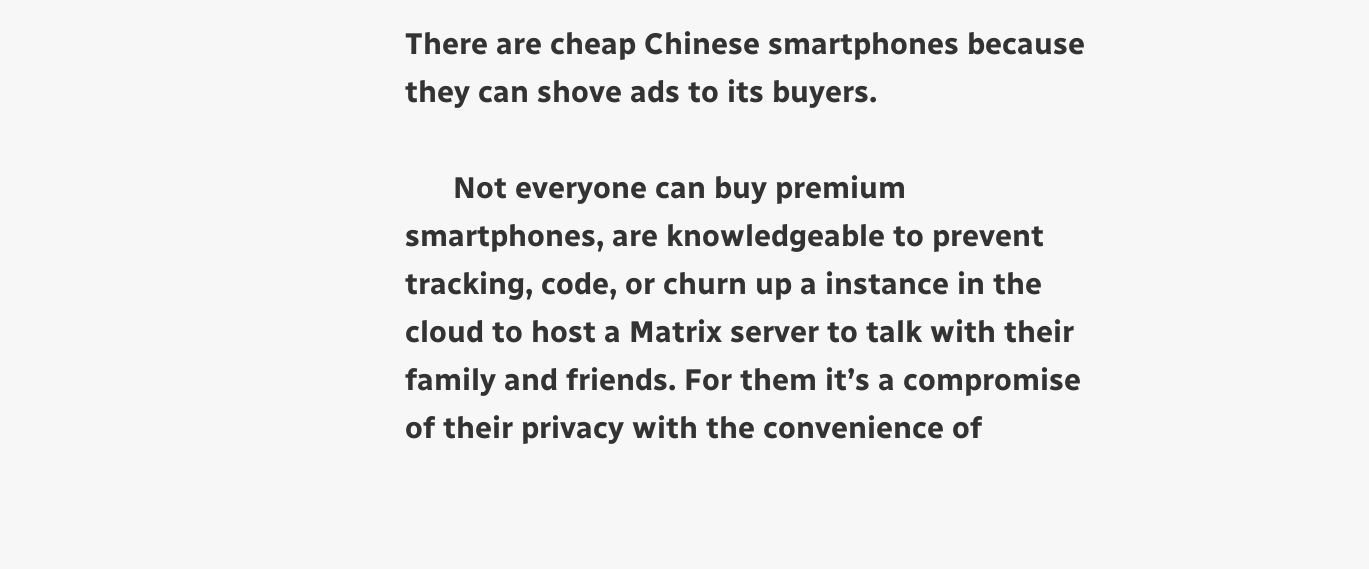There are cheap Chinese smartphones because they can shove ads to its buyers.

      Not everyone can buy premium smartphones, are knowledgeable to prevent tracking, code, or churn up a instance in the cloud to host a Matrix server to talk with their family and friends. For them it’s a compromise of their privacy with the convenience of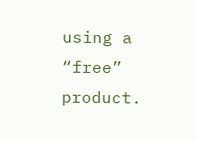using a “free” product.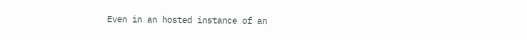Even in an hosted instance of an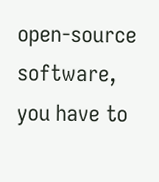open-source software, you have to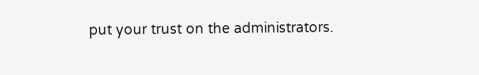put your trust on the administrators.